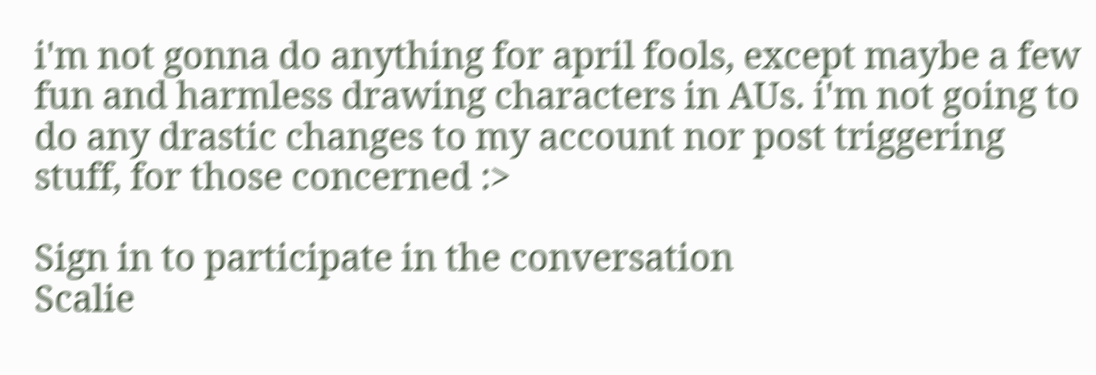i'm not gonna do anything for april fools, except maybe a few fun and harmless drawing characters in AUs. i'm not going to do any drastic changes to my account nor post triggering stuff, for those concerned :>

Sign in to participate in the conversation
Scalie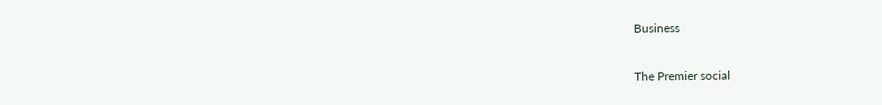Business

The Premier social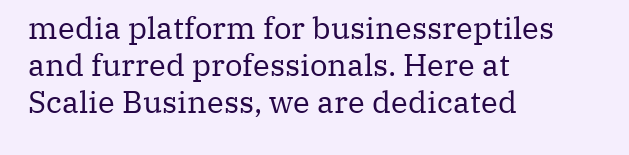media platform for businessreptiles and furred professionals. Here at Scalie Business, we are dedicated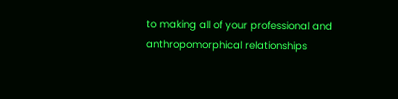to making all of your professional and anthropomorphical relationships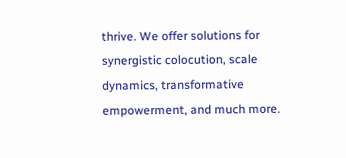thrive. We offer solutions for synergistic colocution, scale dynamics, transformative empowerment, and much more.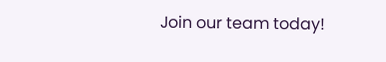Join our team today!